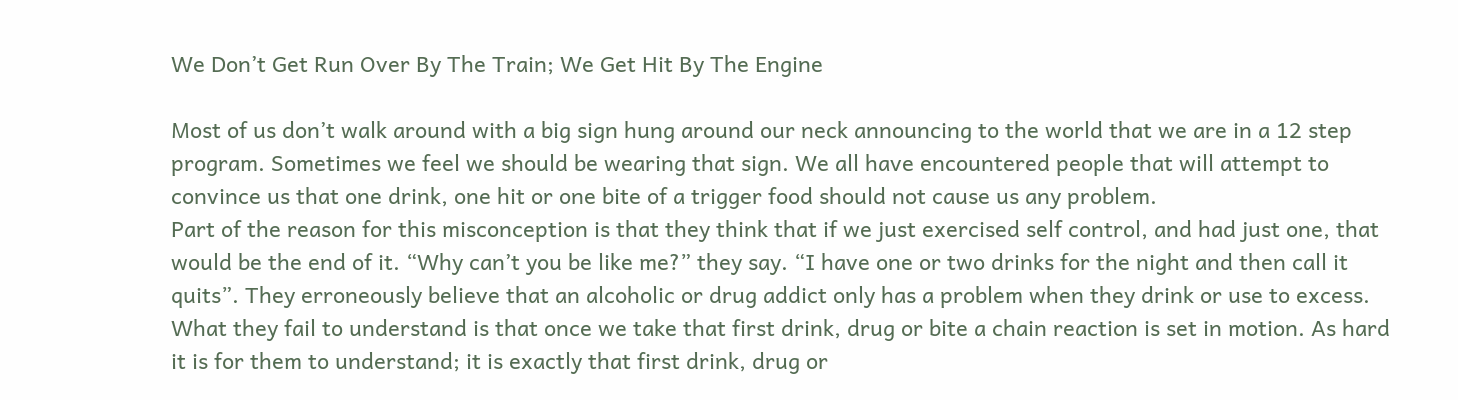We Don’t Get Run Over By The Train; We Get Hit By The Engine

Most of us don’t walk around with a big sign hung around our neck announcing to the world that we are in a 12 step program. Sometimes we feel we should be wearing that sign. We all have encountered people that will attempt to convince us that one drink, one hit or one bite of a trigger food should not cause us any problem.
Part of the reason for this misconception is that they think that if we just exercised self control, and had just one, that would be the end of it. “Why can’t you be like me?” they say. “I have one or two drinks for the night and then call it quits”. They erroneously believe that an alcoholic or drug addict only has a problem when they drink or use to excess. What they fail to understand is that once we take that first drink, drug or bite a chain reaction is set in motion. As hard it is for them to understand; it is exactly that first drink, drug or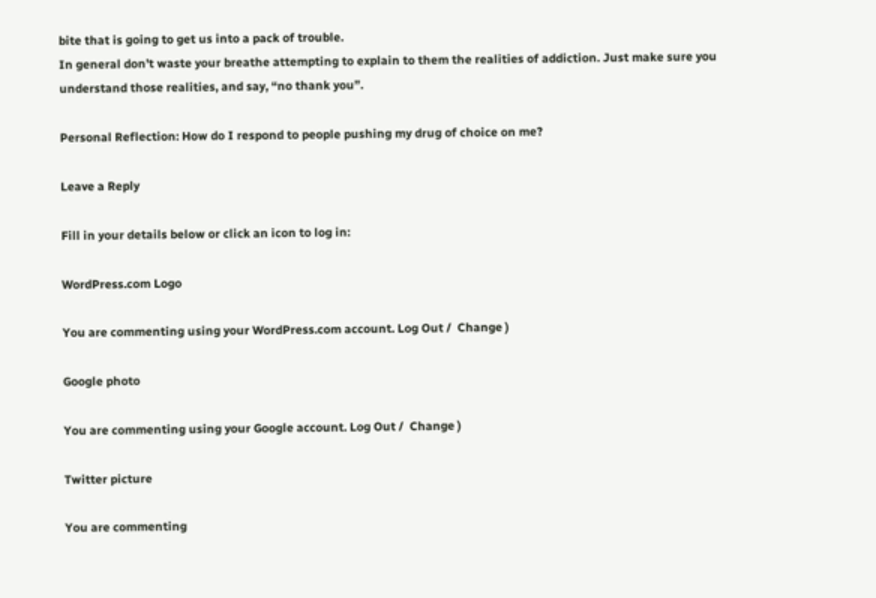bite that is going to get us into a pack of trouble.
In general don’t waste your breathe attempting to explain to them the realities of addiction. Just make sure you understand those realities, and say, “no thank you”.

Personal Reflection: How do I respond to people pushing my drug of choice on me?

Leave a Reply

Fill in your details below or click an icon to log in:

WordPress.com Logo

You are commenting using your WordPress.com account. Log Out /  Change )

Google photo

You are commenting using your Google account. Log Out /  Change )

Twitter picture

You are commenting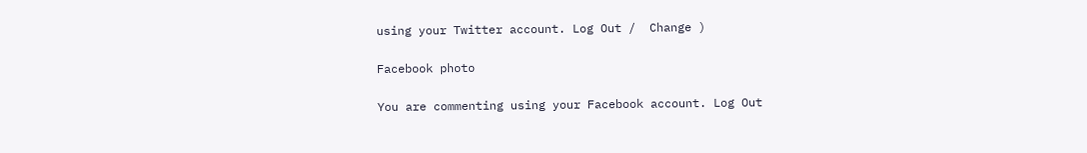using your Twitter account. Log Out /  Change )

Facebook photo

You are commenting using your Facebook account. Log Out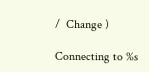/  Change )

Connecting to %s